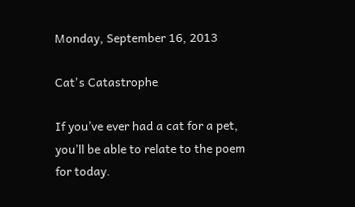Monday, September 16, 2013

Cat's Catastrophe

If you’ve ever had a cat for a pet, you’ll be able to relate to the poem for today.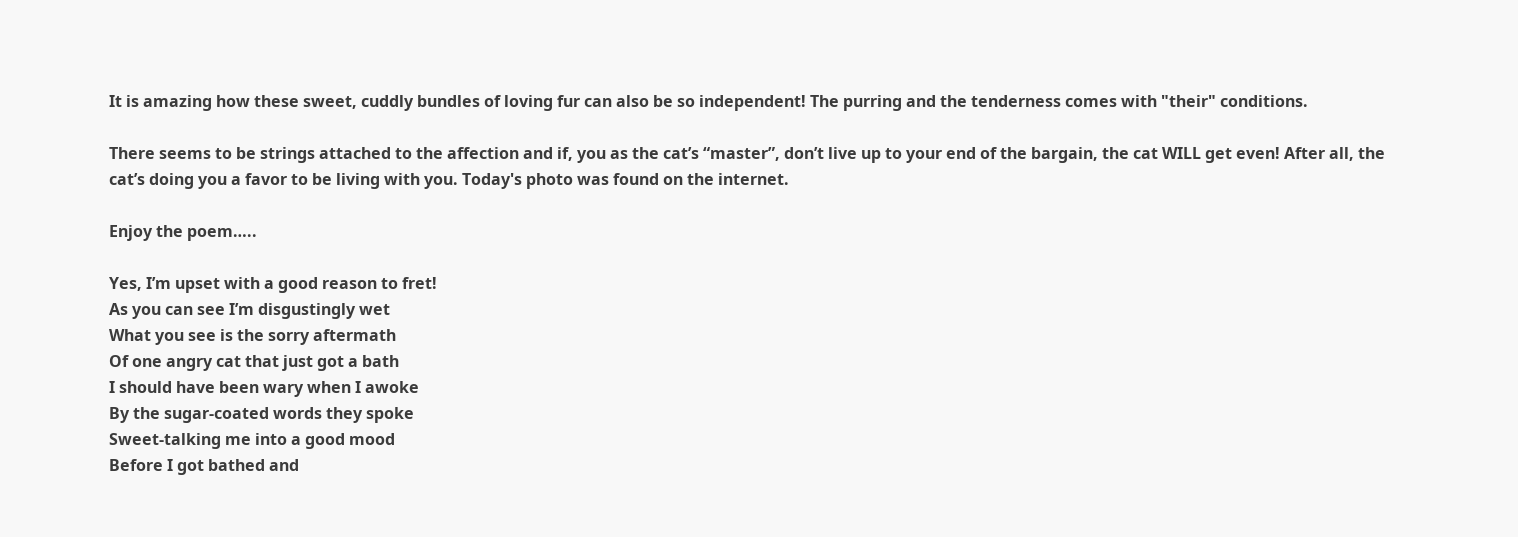It is amazing how these sweet, cuddly bundles of loving fur can also be so independent! The purring and the tenderness comes with "their" conditions.

There seems to be strings attached to the affection and if, you as the cat’s “master”, don’t live up to your end of the bargain, the cat WILL get even! After all, the cat’s doing you a favor to be living with you. Today's photo was found on the internet.

Enjoy the poem…..

Yes, I’m upset with a good reason to fret!
As you can see I’m disgustingly wet
What you see is the sorry aftermath
Of one angry cat that just got a bath
I should have been wary when I awoke
By the sugar-coated words they spoke
Sweet-talking me into a good mood
Before I got bathed and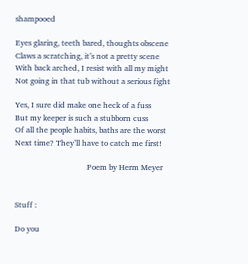shampooed

Eyes glaring, teeth bared, thoughts obscene
Claws a scratching, it’s not a pretty scene
With back arched, I resist with all my might
Not going in that tub without a serious fight

Yes, I sure did make one heck of a fuss
But my keeper is such a stubborn cuss
Of all the people habits, baths are the worst
Next time? They’ll have to catch me first!

                                    Poem by Herm Meyer


Stuff :

Do you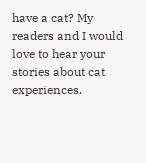have a cat? My readers and I would love to hear your stories about cat experiences.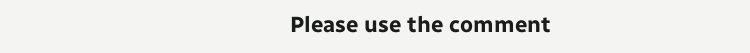Please use the comment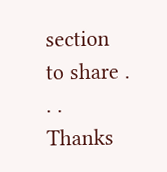section to share . . . Thanks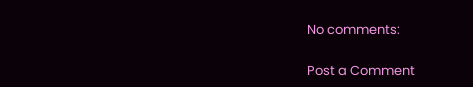No comments:

Post a Comment